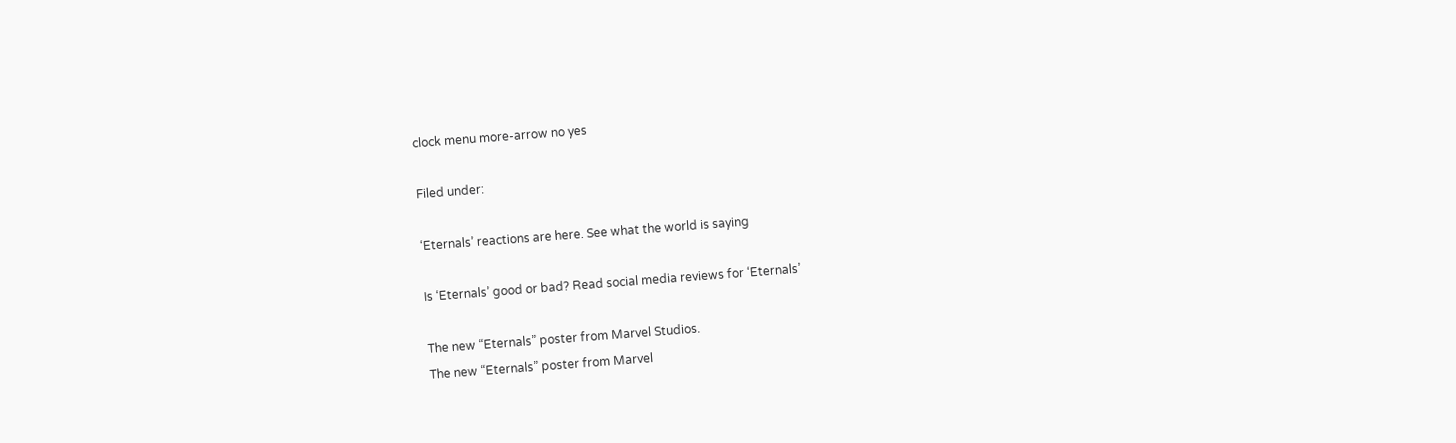clock menu more-arrow no yes

Filed under:

‘Eternals’ reactions are here. See what the world is saying

Is ‘Eternals’ good or bad? Read social media reviews for ‘Eternals’

The new “Eternals” poster from Marvel Studios.
The new “Eternals” poster from Marvel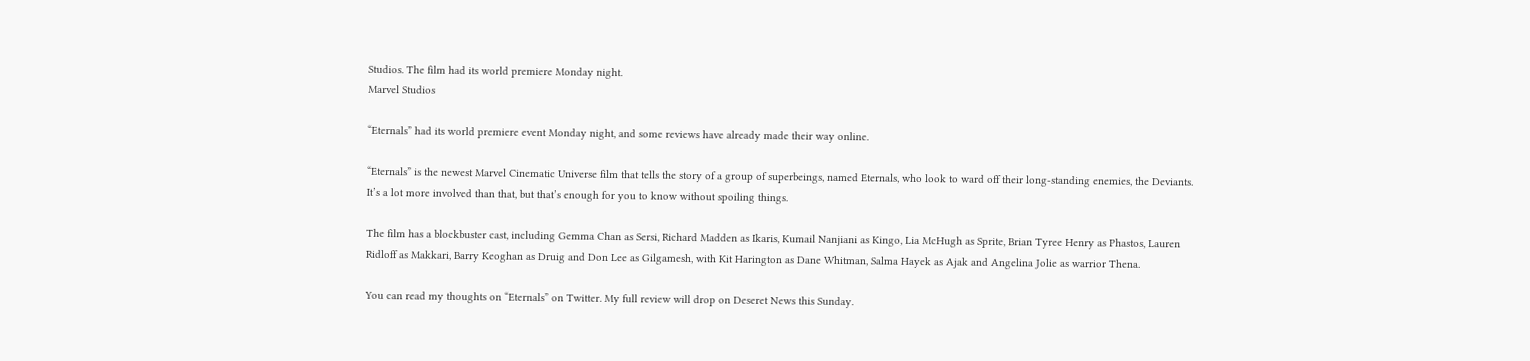Studios. The film had its world premiere Monday night.
Marvel Studios

“Eternals” had its world premiere event Monday night, and some reviews have already made their way online.

“Eternals” is the newest Marvel Cinematic Universe film that tells the story of a group of superbeings, named Eternals, who look to ward off their long-standing enemies, the Deviants. It’s a lot more involved than that, but that’s enough for you to know without spoiling things.

The film has a blockbuster cast, including Gemma Chan as Sersi, Richard Madden as Ikaris, Kumail Nanjiani as Kingo, Lia McHugh as Sprite, Brian Tyree Henry as Phastos, Lauren Ridloff as Makkari, Barry Keoghan as Druig and Don Lee as Gilgamesh, with Kit Harington as Dane Whitman, Salma Hayek as Ajak and Angelina Jolie as warrior Thena.

You can read my thoughts on “Eternals” on Twitter. My full review will drop on Deseret News this Sunday.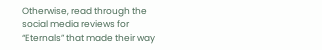Otherwise, read through the social media reviews for “Eternals” that made their way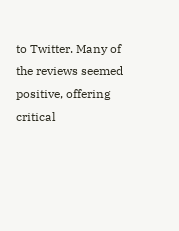to Twitter. Many of the reviews seemed positive, offering critical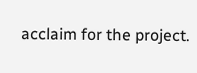acclaim for the project.